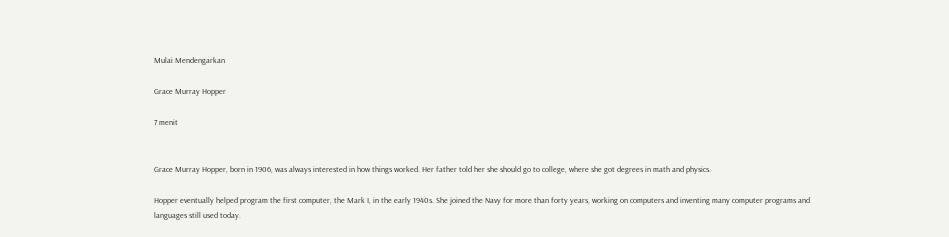Mulai Mendengarkan

Grace Murray Hopper

7 menit


Grace Murray Hopper, born in 1906, was always interested in how things worked. Her father told her she should go to college, where she got degrees in math and physics.

Hopper eventually helped program the first computer, the Mark I, in the early 1940s. She joined the Navy for more than forty years, working on computers and inventing many computer programs and languages still used today.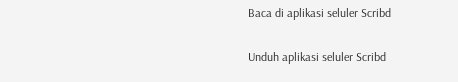Baca di aplikasi seluler Scribd

Unduh aplikasi seluler Scribd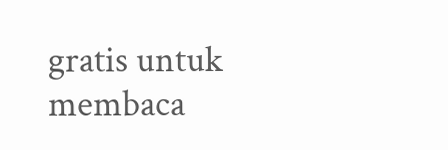gratis untuk membaca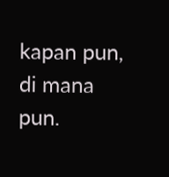kapan pun, di mana pun.